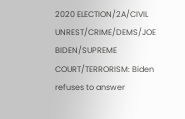2020 ELECTION/2A/CIVIL UNREST/CRIME/DEMS/JOE BIDEN/SUPREME COURT/TERRORISM: Biden refuses to answer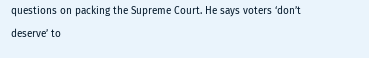questions on packing the Supreme Court. He says voters ‘don’t deserve’ to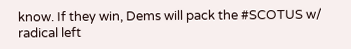know. If they win, Dems will pack the #SCOTUS w/ radical left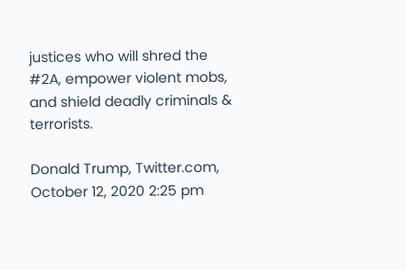justices who will shred the #2A, empower violent mobs, and shield deadly criminals & terrorists.

Donald Trump, Twitter.com, October 12, 2020 2:25 pm